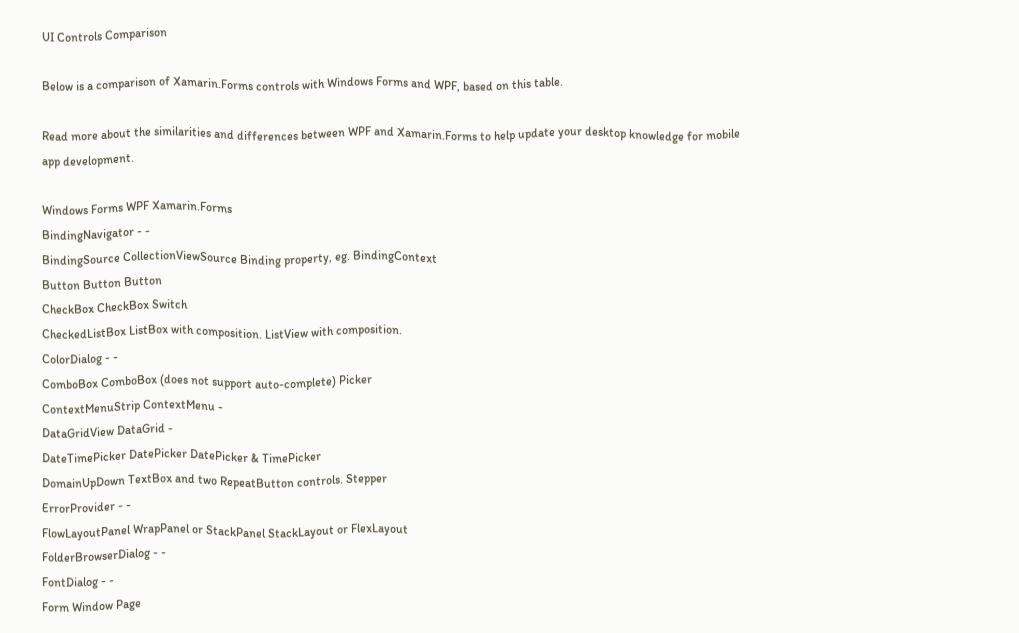UI Controls Comparison

Below is a comparison of Xamarin.Forms controls with Windows Forms and WPF, based on this table.

Read more about the similarities and differences between WPF and Xamarin.Forms to help update your desktop knowledge for mobile app development.

Windows Forms WPF Xamarin.Forms
BindingNavigator - -
BindingSource CollectionViewSource Binding property, eg. BindingContext
Button Button Button
CheckBox CheckBox Switch
CheckedListBox ListBox with composition. ListView with composition.
ColorDialog - -
ComboBox ComboBox (does not support auto-complete) Picker
ContextMenuStrip ContextMenu -
DataGridView DataGrid -
DateTimePicker DatePicker DatePicker & TimePicker
DomainUpDown TextBox and two RepeatButton controls. Stepper
ErrorProvider - -
FlowLayoutPanel WrapPanel or StackPanel StackLayout or FlexLayout
FolderBrowserDialog - -
FontDialog - -
Form Window Page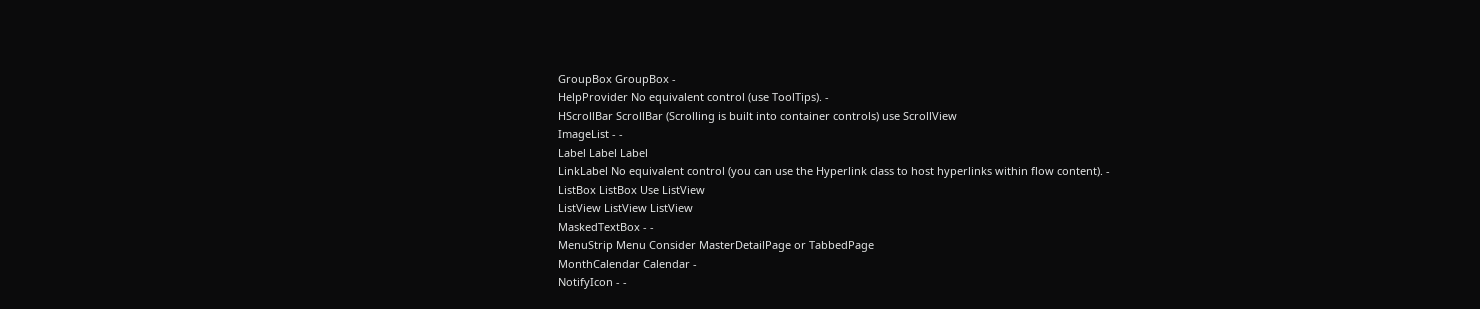GroupBox GroupBox -
HelpProvider No equivalent control (use ToolTips). -
HScrollBar ScrollBar (Scrolling is built into container controls) use ScrollView
ImageList - -
Label Label Label
LinkLabel No equivalent control (you can use the Hyperlink class to host hyperlinks within flow content). -
ListBox ListBox Use ListView
ListView ListView ListView
MaskedTextBox - -
MenuStrip Menu Consider MasterDetailPage or TabbedPage
MonthCalendar Calendar -
NotifyIcon - -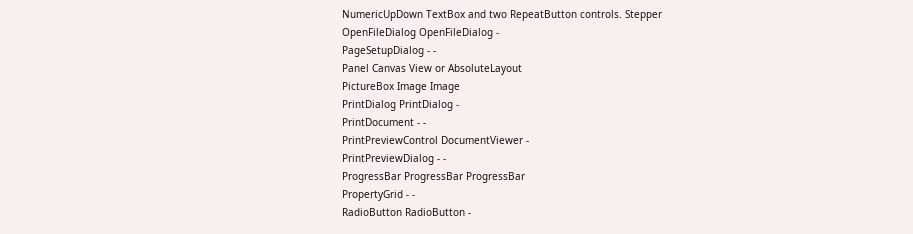NumericUpDown TextBox and two RepeatButton controls. Stepper
OpenFileDialog OpenFileDialog -
PageSetupDialog - -
Panel Canvas View or AbsoluteLayout
PictureBox Image Image
PrintDialog PrintDialog -
PrintDocument - -
PrintPreviewControl DocumentViewer -
PrintPreviewDialog - -
ProgressBar ProgressBar ProgressBar
PropertyGrid - -
RadioButton RadioButton -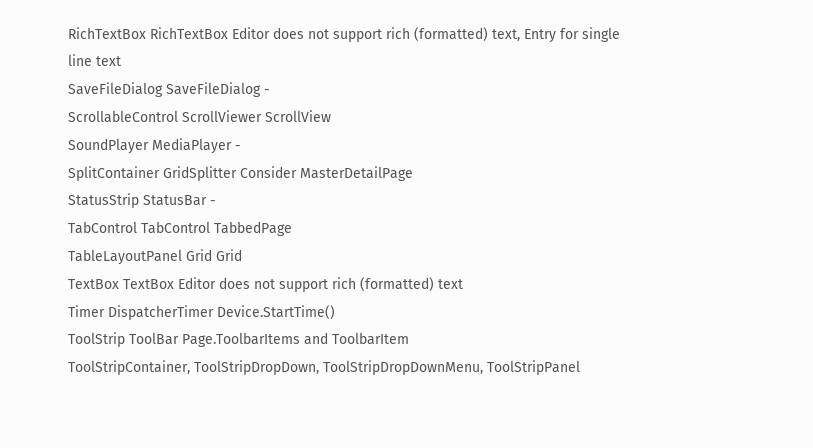RichTextBox RichTextBox Editor does not support rich (formatted) text, Entry for single line text
SaveFileDialog SaveFileDialog -
ScrollableControl ScrollViewer ScrollView
SoundPlayer MediaPlayer -
SplitContainer GridSplitter Consider MasterDetailPage
StatusStrip StatusBar -
TabControl TabControl TabbedPage
TableLayoutPanel Grid Grid
TextBox TextBox Editor does not support rich (formatted) text
Timer DispatcherTimer Device.StartTime()
ToolStrip ToolBar Page.ToolbarItems and ToolbarItem
ToolStripContainer, ToolStripDropDown, ToolStripDropDownMenu, ToolStripPanel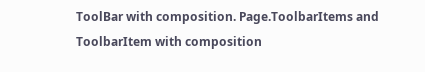ToolBar with composition. Page.ToolbarItems and ToolbarItem with composition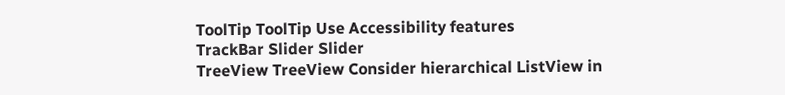ToolTip ToolTip Use Accessibility features
TrackBar Slider Slider
TreeView TreeView Consider hierarchical ListView in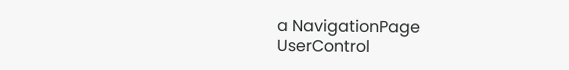a NavigationPage
UserControl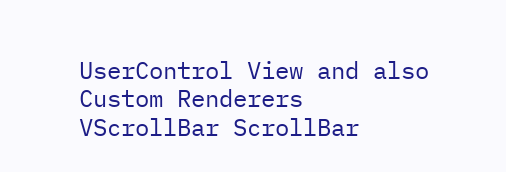UserControl View and also Custom Renderers
VScrollBar ScrollBar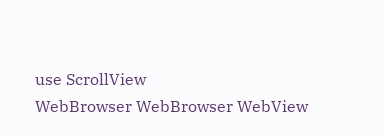use ScrollView
WebBrowser WebBrowser WebView